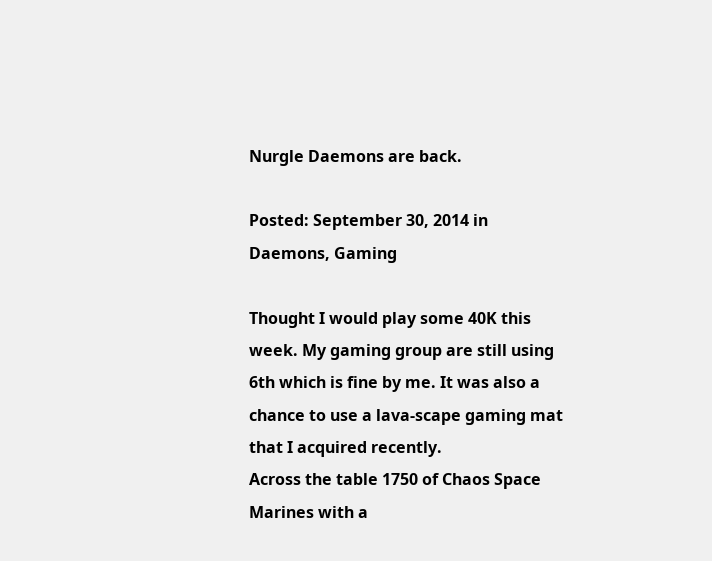Nurgle Daemons are back.

Posted: September 30, 2014 in Daemons, Gaming

Thought I would play some 40K this week. My gaming group are still using 6th which is fine by me. It was also a chance to use a lava-scape gaming mat that I acquired recently.
Across the table 1750 of Chaos Space Marines with a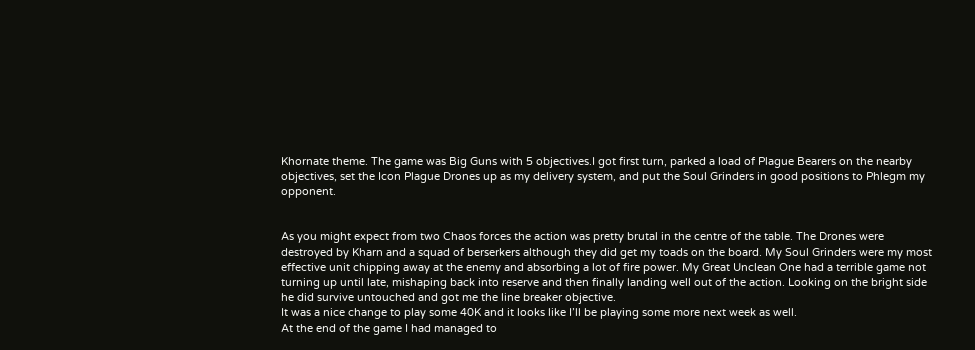Khornate theme. The game was Big Guns with 5 objectives.I got first turn, parked a load of Plague Bearers on the nearby objectives, set the Icon Plague Drones up as my delivery system, and put the Soul Grinders in good positions to Phlegm my opponent.


As you might expect from two Chaos forces the action was pretty brutal in the centre of the table. The Drones were destroyed by Kharn and a squad of berserkers although they did get my toads on the board. My Soul Grinders were my most effective unit chipping away at the enemy and absorbing a lot of fire power. My Great Unclean One had a terrible game not turning up until late, mishaping back into reserve and then finally landing well out of the action. Looking on the bright side he did survive untouched and got me the line breaker objective.
It was a nice change to play some 40K and it looks like I’ll be playing some more next week as well.
At the end of the game I had managed to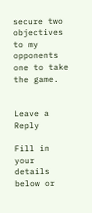secure two objectives to my opponents one to take the game.


Leave a Reply

Fill in your details below or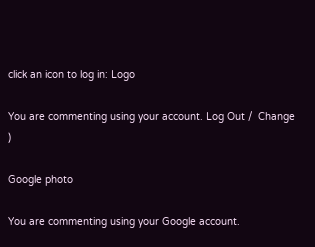click an icon to log in: Logo

You are commenting using your account. Log Out /  Change )

Google photo

You are commenting using your Google account.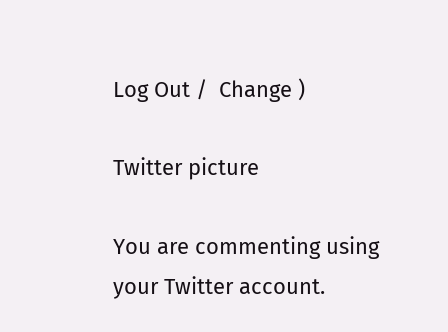Log Out /  Change )

Twitter picture

You are commenting using your Twitter account.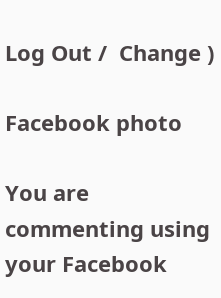Log Out /  Change )

Facebook photo

You are commenting using your Facebook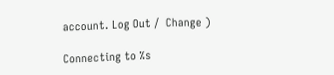account. Log Out /  Change )

Connecting to %s